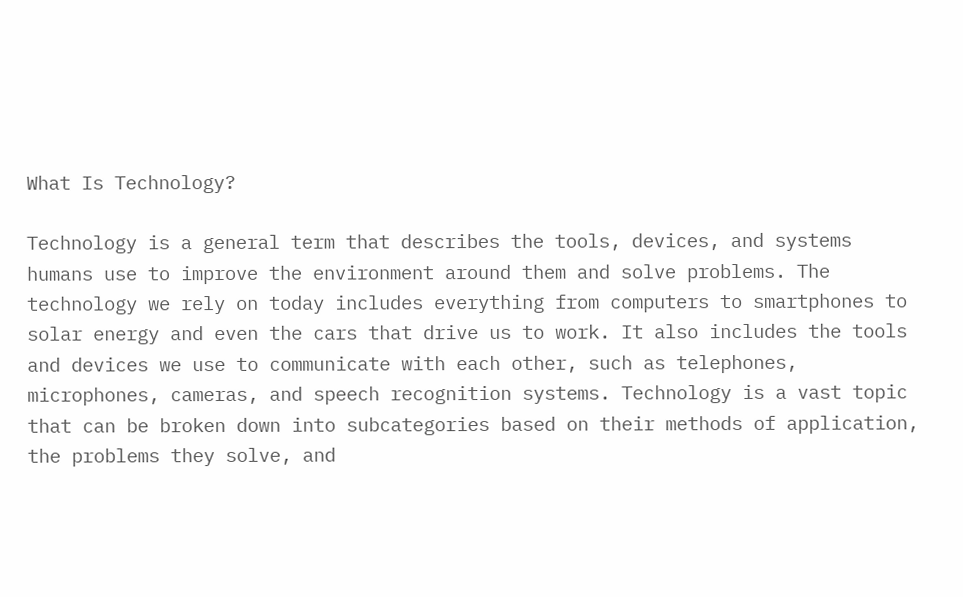What Is Technology?

Technology is a general term that describes the tools, devices, and systems humans use to improve the environment around them and solve problems. The technology we rely on today includes everything from computers to smartphones to solar energy and even the cars that drive us to work. It also includes the tools and devices we use to communicate with each other, such as telephones, microphones, cameras, and speech recognition systems. Technology is a vast topic that can be broken down into subcategories based on their methods of application, the problems they solve, and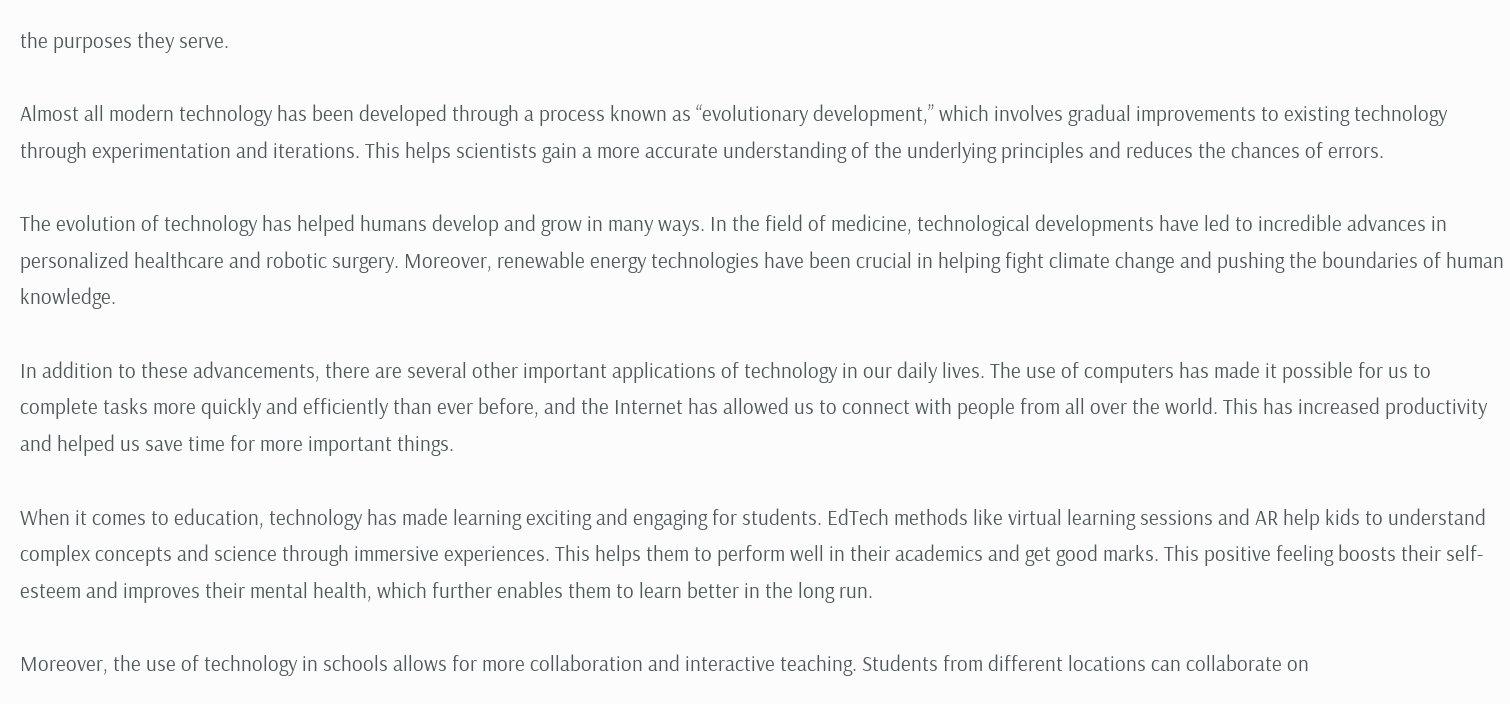the purposes they serve.

Almost all modern technology has been developed through a process known as “evolutionary development,” which involves gradual improvements to existing technology through experimentation and iterations. This helps scientists gain a more accurate understanding of the underlying principles and reduces the chances of errors.

The evolution of technology has helped humans develop and grow in many ways. In the field of medicine, technological developments have led to incredible advances in personalized healthcare and robotic surgery. Moreover, renewable energy technologies have been crucial in helping fight climate change and pushing the boundaries of human knowledge.

In addition to these advancements, there are several other important applications of technology in our daily lives. The use of computers has made it possible for us to complete tasks more quickly and efficiently than ever before, and the Internet has allowed us to connect with people from all over the world. This has increased productivity and helped us save time for more important things.

When it comes to education, technology has made learning exciting and engaging for students. EdTech methods like virtual learning sessions and AR help kids to understand complex concepts and science through immersive experiences. This helps them to perform well in their academics and get good marks. This positive feeling boosts their self-esteem and improves their mental health, which further enables them to learn better in the long run.

Moreover, the use of technology in schools allows for more collaboration and interactive teaching. Students from different locations can collaborate on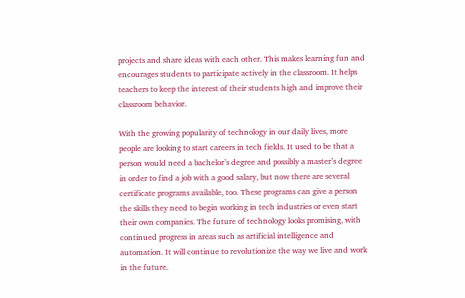projects and share ideas with each other. This makes learning fun and encourages students to participate actively in the classroom. It helps teachers to keep the interest of their students high and improve their classroom behavior.

With the growing popularity of technology in our daily lives, more people are looking to start careers in tech fields. It used to be that a person would need a bachelor’s degree and possibly a master’s degree in order to find a job with a good salary, but now there are several certificate programs available, too. These programs can give a person the skills they need to begin working in tech industries or even start their own companies. The future of technology looks promising, with continued progress in areas such as artificial intelligence and automation. It will continue to revolutionize the way we live and work in the future.